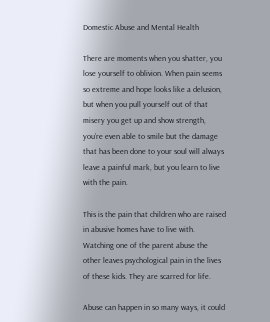Domestic Abuse and Mental Health

There are moments when you shatter, you lose yourself to oblivion. When pain seems so extreme and hope looks like a delusion, but when you pull yourself out of that misery you get up and show strength, you’re even able to smile but the damage that has been done to your soul will always leave a painful mark, but you learn to live with the pain.

This is the pain that children who are raised in abusive homes have to live with. Watching one of the parent abuse the other leaves psychological pain in the lives of these kids. They are scarred for life.

Abuse can happen in so many ways, it could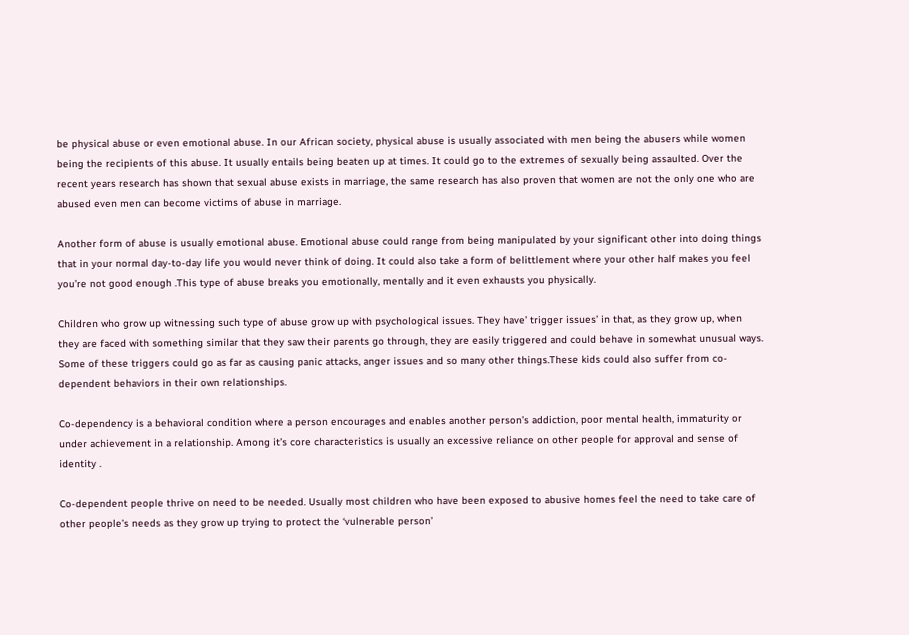be physical abuse or even emotional abuse. In our African society, physical abuse is usually associated with men being the abusers while women being the recipients of this abuse. It usually entails being beaten up at times. It could go to the extremes of sexually being assaulted. Over the recent years research has shown that sexual abuse exists in marriage, the same research has also proven that women are not the only one who are abused even men can become victims of abuse in marriage.

Another form of abuse is usually emotional abuse. Emotional abuse could range from being manipulated by your significant other into doing things that in your normal day-to-day life you would never think of doing. It could also take a form of belittlement where your other half makes you feel you’re not good enough .This type of abuse breaks you emotionally, mentally and it even exhausts you physically.

Children who grow up witnessing such type of abuse grow up with psychological issues. They have’ trigger issues’ in that, as they grow up, when they are faced with something similar that they saw their parents go through, they are easily triggered and could behave in somewhat unusual ways. Some of these triggers could go as far as causing panic attacks, anger issues and so many other things.These kids could also suffer from co-dependent behaviors in their own relationships.

Co-dependency is a behavioral condition where a person encourages and enables another person’s addiction, poor mental health, immaturity or under achievement in a relationship. Among it’s core characteristics is usually an excessive reliance on other people for approval and sense of identity .

Co-dependent people thrive on need to be needed. Usually most children who have been exposed to abusive homes feel the need to take care of other people’s needs as they grow up trying to protect the ‘vulnerable person’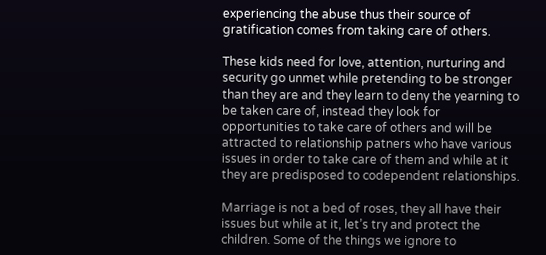experiencing the abuse thus their source of gratification comes from taking care of others.

These kids need for love, attention, nurturing and security go unmet while pretending to be stronger than they are and they learn to deny the yearning to be taken care of, instead they look for opportunities to take care of others and will be attracted to relationship patners who have various issues in order to take care of them and while at it they are predisposed to codependent relationships.

Marriage is not a bed of roses, they all have their issues but while at it, let’s try and protect the children. Some of the things we ignore to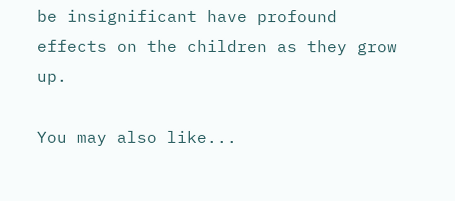be insignificant have profound effects on the children as they grow up.

You may also like...